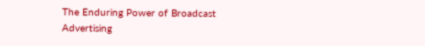The Enduring Power of Broadcast Advertising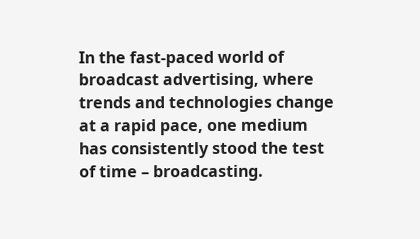In the fast-paced world of broadcast advertising, where trends and technologies change at a rapid pace, one medium has consistently stood the test of time – broadcasting.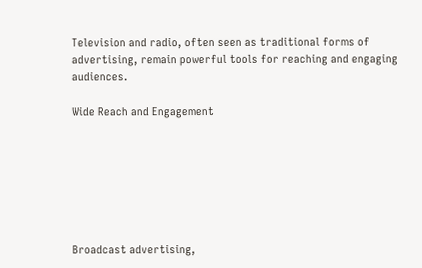Television and radio, often seen as traditional forms of advertising, remain powerful tools for reaching and engaging audiences.

Wide Reach and Engagement







Broadcast advertising,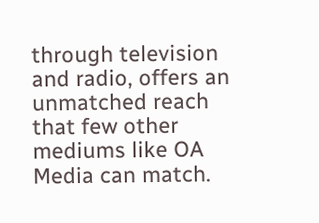through television and radio, offers an unmatched reach that few other mediums like OA Media can match.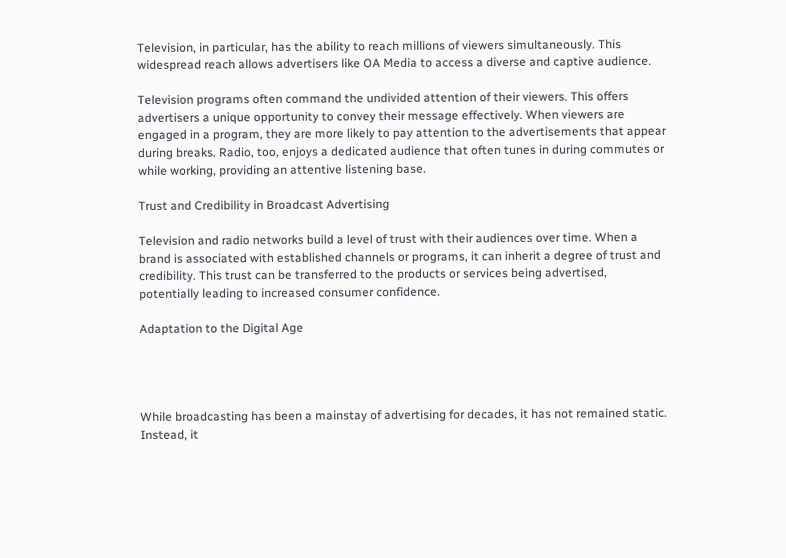Television, in particular, has the ability to reach millions of viewers simultaneously. This widespread reach allows advertisers like OA Media to access a diverse and captive audience.

Television programs often command the undivided attention of their viewers. This offers advertisers a unique opportunity to convey their message effectively. When viewers are engaged in a program, they are more likely to pay attention to the advertisements that appear during breaks. Radio, too, enjoys a dedicated audience that often tunes in during commutes or while working, providing an attentive listening base.

Trust and Credibility in Broadcast Advertising

Television and radio networks build a level of trust with their audiences over time. When a brand is associated with established channels or programs, it can inherit a degree of trust and credibility. This trust can be transferred to the products or services being advertised, potentially leading to increased consumer confidence.

Adaptation to the Digital Age




While broadcasting has been a mainstay of advertising for decades, it has not remained static. Instead, it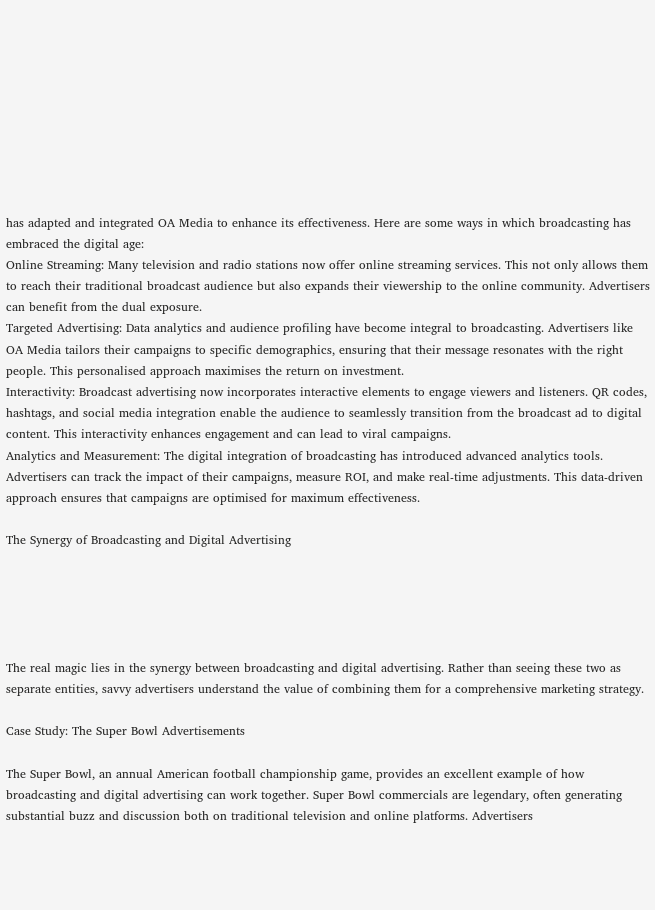has adapted and integrated OA Media to enhance its effectiveness. Here are some ways in which broadcasting has embraced the digital age:
Online Streaming: Many television and radio stations now offer online streaming services. This not only allows them to reach their traditional broadcast audience but also expands their viewership to the online community. Advertisers can benefit from the dual exposure.
Targeted Advertising: Data analytics and audience profiling have become integral to broadcasting. Advertisers like OA Media tailors their campaigns to specific demographics, ensuring that their message resonates with the right people. This personalised approach maximises the return on investment.
Interactivity: Broadcast advertising now incorporates interactive elements to engage viewers and listeners. QR codes, hashtags, and social media integration enable the audience to seamlessly transition from the broadcast ad to digital content. This interactivity enhances engagement and can lead to viral campaigns.
Analytics and Measurement: The digital integration of broadcasting has introduced advanced analytics tools. Advertisers can track the impact of their campaigns, measure ROI, and make real-time adjustments. This data-driven approach ensures that campaigns are optimised for maximum effectiveness.

The Synergy of Broadcasting and Digital Advertising





The real magic lies in the synergy between broadcasting and digital advertising. Rather than seeing these two as separate entities, savvy advertisers understand the value of combining them for a comprehensive marketing strategy.

Case Study: The Super Bowl Advertisements

The Super Bowl, an annual American football championship game, provides an excellent example of how broadcasting and digital advertising can work together. Super Bowl commercials are legendary, often generating substantial buzz and discussion both on traditional television and online platforms. Advertisers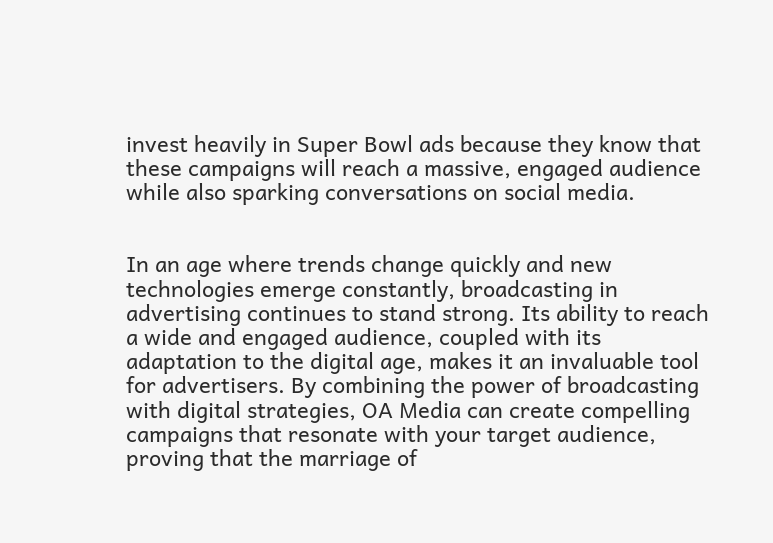invest heavily in Super Bowl ads because they know that these campaigns will reach a massive, engaged audience while also sparking conversations on social media.


In an age where trends change quickly and new technologies emerge constantly, broadcasting in advertising continues to stand strong. Its ability to reach a wide and engaged audience, coupled with its adaptation to the digital age, makes it an invaluable tool for advertisers. By combining the power of broadcasting with digital strategies, OA Media can create compelling campaigns that resonate with your target audience, proving that the marriage of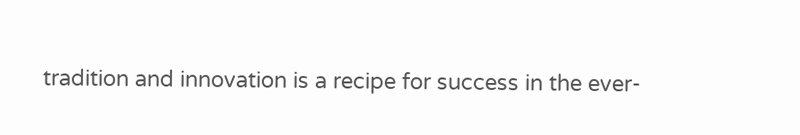tradition and innovation is a recipe for success in the ever-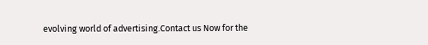evolving world of advertising.Contact us Now for the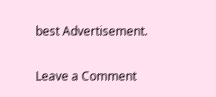best Advertisement.

Leave a Comment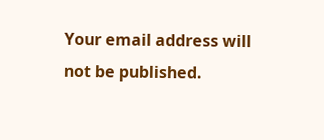Your email address will not be published.